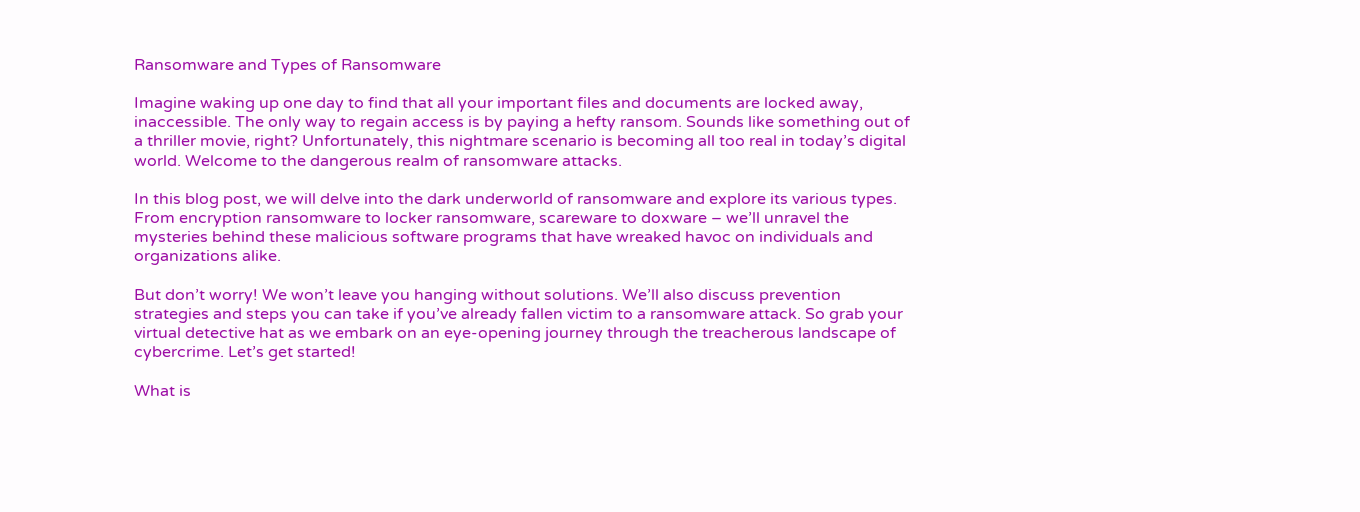Ransomware and Types of Ransomware

Imagine waking up one day to find that all your important files and documents are locked away, inaccessible. The only way to regain access is by paying a hefty ransom. Sounds like something out of a thriller movie, right? Unfortunately, this nightmare scenario is becoming all too real in today’s digital world. Welcome to the dangerous realm of ransomware attacks.

In this blog post, we will delve into the dark underworld of ransomware and explore its various types. From encryption ransomware to locker ransomware, scareware to doxware – we’ll unravel the mysteries behind these malicious software programs that have wreaked havoc on individuals and organizations alike.

But don’t worry! We won’t leave you hanging without solutions. We’ll also discuss prevention strategies and steps you can take if you’ve already fallen victim to a ransomware attack. So grab your virtual detective hat as we embark on an eye-opening journey through the treacherous landscape of cybercrime. Let’s get started!

What is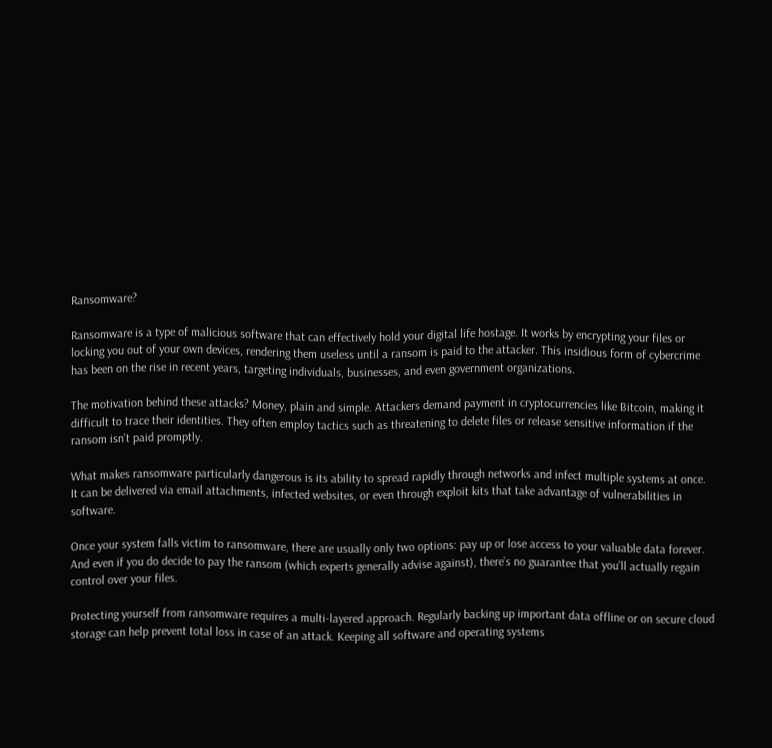Ransomware?

Ransomware is a type of malicious software that can effectively hold your digital life hostage. It works by encrypting your files or locking you out of your own devices, rendering them useless until a ransom is paid to the attacker. This insidious form of cybercrime has been on the rise in recent years, targeting individuals, businesses, and even government organizations.

The motivation behind these attacks? Money, plain and simple. Attackers demand payment in cryptocurrencies like Bitcoin, making it difficult to trace their identities. They often employ tactics such as threatening to delete files or release sensitive information if the ransom isn’t paid promptly.

What makes ransomware particularly dangerous is its ability to spread rapidly through networks and infect multiple systems at once. It can be delivered via email attachments, infected websites, or even through exploit kits that take advantage of vulnerabilities in software.

Once your system falls victim to ransomware, there are usually only two options: pay up or lose access to your valuable data forever. And even if you do decide to pay the ransom (which experts generally advise against), there’s no guarantee that you’ll actually regain control over your files.

Protecting yourself from ransomware requires a multi-layered approach. Regularly backing up important data offline or on secure cloud storage can help prevent total loss in case of an attack. Keeping all software and operating systems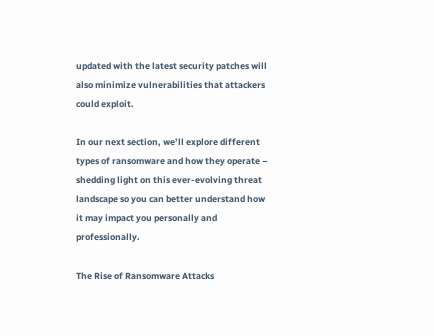updated with the latest security patches will also minimize vulnerabilities that attackers could exploit.

In our next section, we’ll explore different types of ransomware and how they operate – shedding light on this ever-evolving threat landscape so you can better understand how it may impact you personally and professionally.

The Rise of Ransomware Attacks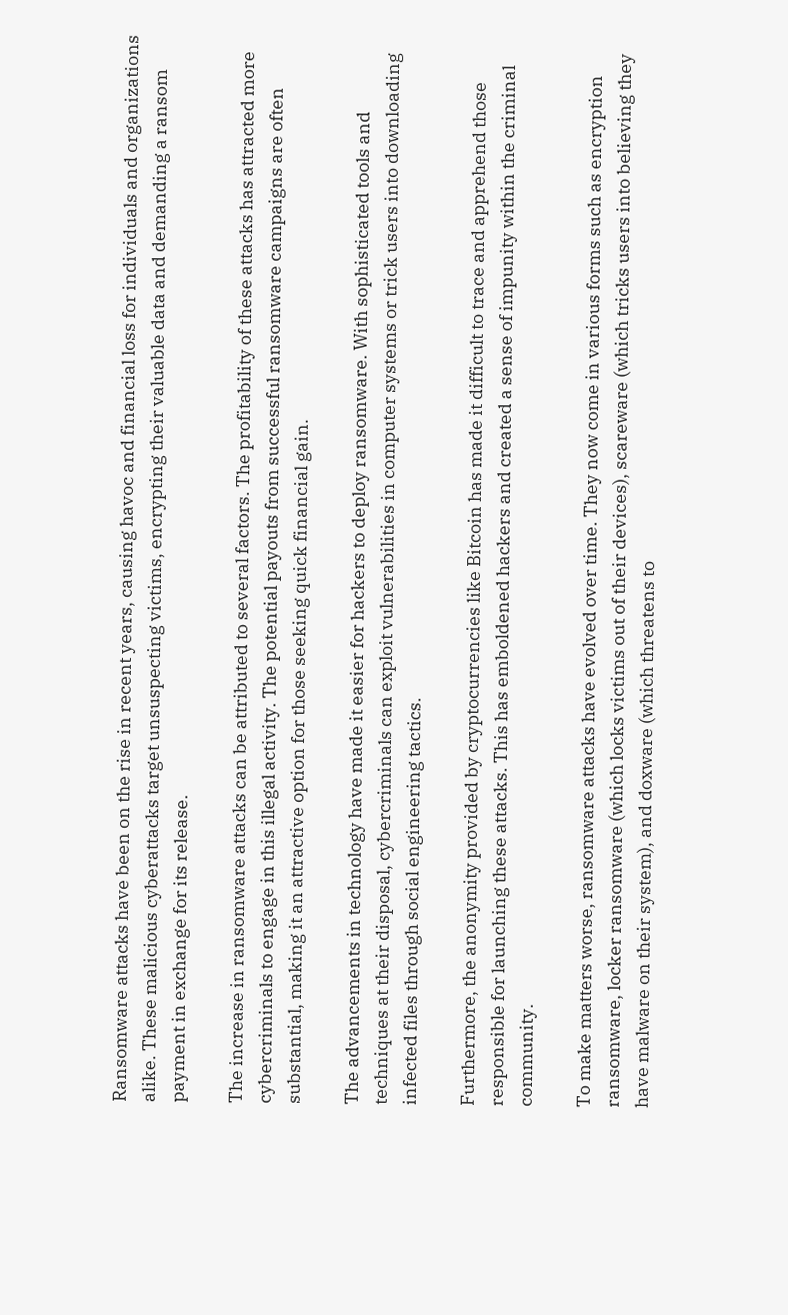Ransomware attacks have been on the rise in recent years, causing havoc and financial loss for individuals and organizations alike. These malicious cyberattacks target unsuspecting victims, encrypting their valuable data and demanding a ransom payment in exchange for its release.

The increase in ransomware attacks can be attributed to several factors. The profitability of these attacks has attracted more cybercriminals to engage in this illegal activity. The potential payouts from successful ransomware campaigns are often substantial, making it an attractive option for those seeking quick financial gain.

The advancements in technology have made it easier for hackers to deploy ransomware. With sophisticated tools and techniques at their disposal, cybercriminals can exploit vulnerabilities in computer systems or trick users into downloading infected files through social engineering tactics.

Furthermore, the anonymity provided by cryptocurrencies like Bitcoin has made it difficult to trace and apprehend those responsible for launching these attacks. This has emboldened hackers and created a sense of impunity within the criminal community.

To make matters worse, ransomware attacks have evolved over time. They now come in various forms such as encryption ransomware, locker ransomware (which locks victims out of their devices), scareware (which tricks users into believing they have malware on their system), and doxware (which threatens to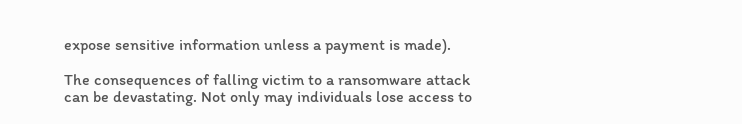expose sensitive information unless a payment is made).

The consequences of falling victim to a ransomware attack can be devastating. Not only may individuals lose access to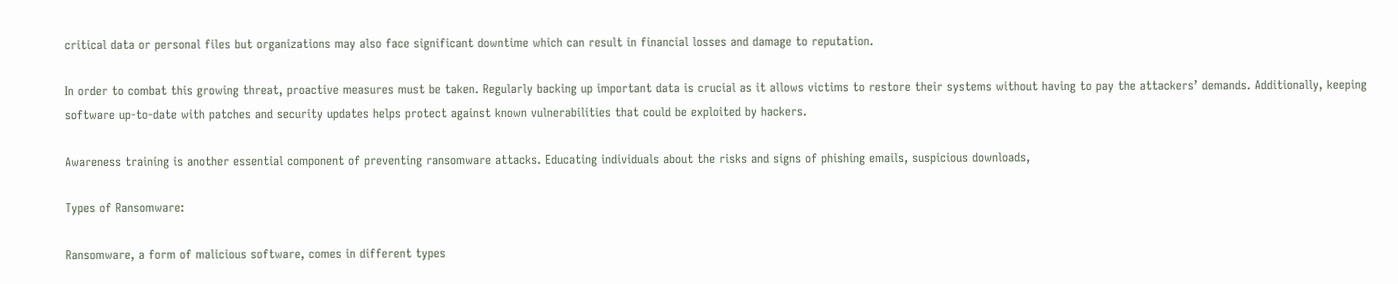critical data or personal files but organizations may also face significant downtime which can result in financial losses and damage to reputation.

In order to combat this growing threat, proactive measures must be taken. Regularly backing up important data is crucial as it allows victims to restore their systems without having to pay the attackers’ demands. Additionally, keeping software up-to-date with patches and security updates helps protect against known vulnerabilities that could be exploited by hackers.

Awareness training is another essential component of preventing ransomware attacks. Educating individuals about the risks and signs of phishing emails, suspicious downloads,

Types of Ransomware:

Ransomware, a form of malicious software, comes in different types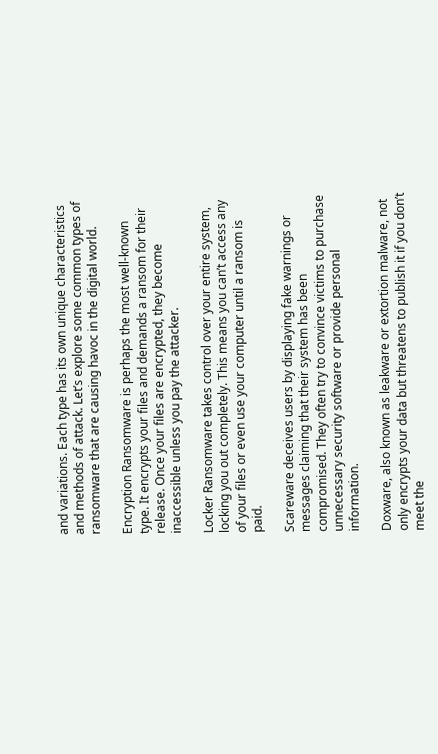and variations. Each type has its own unique characteristics and methods of attack. Let’s explore some common types of ransomware that are causing havoc in the digital world.

Encryption Ransomware is perhaps the most well-known type. It encrypts your files and demands a ransom for their release. Once your files are encrypted, they become inaccessible unless you pay the attacker.

Locker Ransomware takes control over your entire system, locking you out completely. This means you can’t access any of your files or even use your computer until a ransom is paid.

Scareware deceives users by displaying fake warnings or messages claiming that their system has been compromised. They often try to convince victims to purchase unnecessary security software or provide personal information.

Doxware, also known as leakware or extortion malware, not only encrypts your data but threatens to publish it if you don’t meet the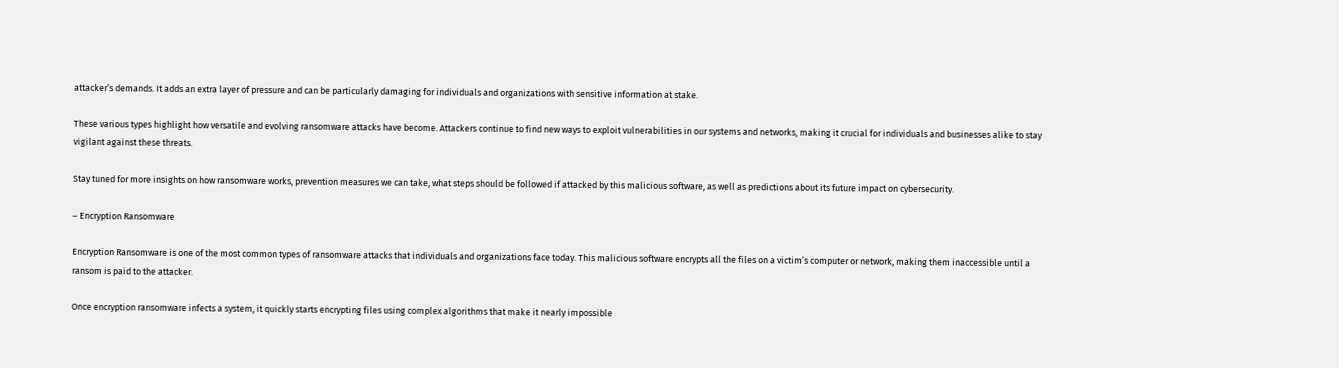attacker’s demands. It adds an extra layer of pressure and can be particularly damaging for individuals and organizations with sensitive information at stake.

These various types highlight how versatile and evolving ransomware attacks have become. Attackers continue to find new ways to exploit vulnerabilities in our systems and networks, making it crucial for individuals and businesses alike to stay vigilant against these threats.

Stay tuned for more insights on how ransomware works, prevention measures we can take, what steps should be followed if attacked by this malicious software, as well as predictions about its future impact on cybersecurity.

– Encryption Ransomware

Encryption Ransomware is one of the most common types of ransomware attacks that individuals and organizations face today. This malicious software encrypts all the files on a victim’s computer or network, making them inaccessible until a ransom is paid to the attacker.

Once encryption ransomware infects a system, it quickly starts encrypting files using complex algorithms that make it nearly impossible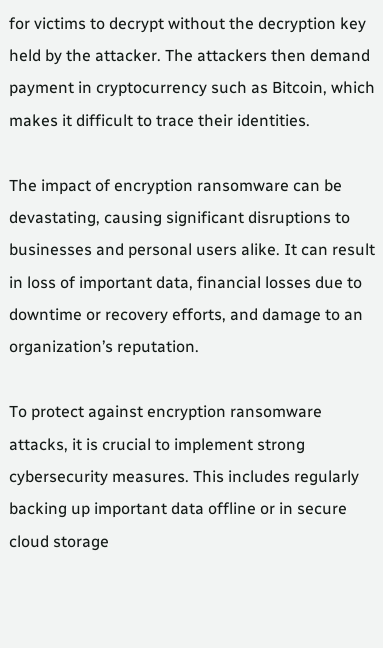for victims to decrypt without the decryption key held by the attacker. The attackers then demand payment in cryptocurrency such as Bitcoin, which makes it difficult to trace their identities.

The impact of encryption ransomware can be devastating, causing significant disruptions to businesses and personal users alike. It can result in loss of important data, financial losses due to downtime or recovery efforts, and damage to an organization’s reputation.

To protect against encryption ransomware attacks, it is crucial to implement strong cybersecurity measures. This includes regularly backing up important data offline or in secure cloud storage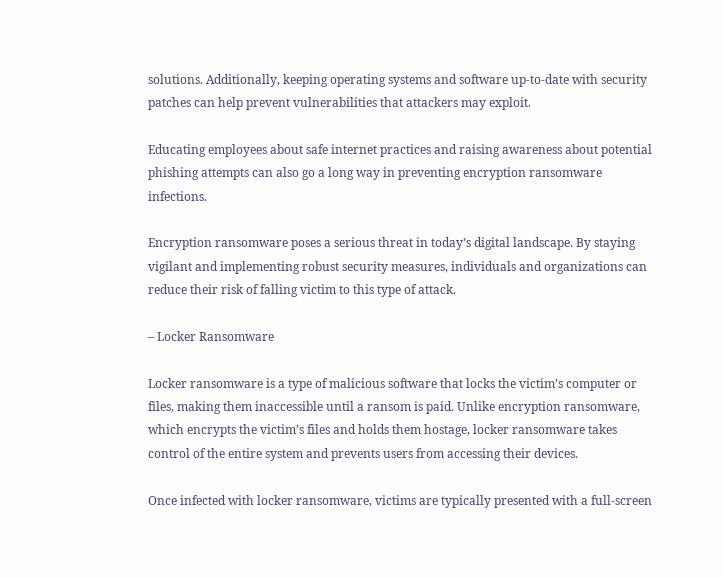solutions. Additionally, keeping operating systems and software up-to-date with security patches can help prevent vulnerabilities that attackers may exploit.

Educating employees about safe internet practices and raising awareness about potential phishing attempts can also go a long way in preventing encryption ransomware infections.

Encryption ransomware poses a serious threat in today’s digital landscape. By staying vigilant and implementing robust security measures, individuals and organizations can reduce their risk of falling victim to this type of attack.

– Locker Ransomware

Locker ransomware is a type of malicious software that locks the victim’s computer or files, making them inaccessible until a ransom is paid. Unlike encryption ransomware, which encrypts the victim’s files and holds them hostage, locker ransomware takes control of the entire system and prevents users from accessing their devices.

Once infected with locker ransomware, victims are typically presented with a full-screen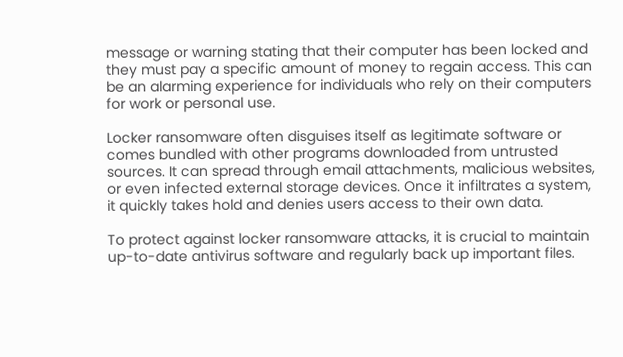message or warning stating that their computer has been locked and they must pay a specific amount of money to regain access. This can be an alarming experience for individuals who rely on their computers for work or personal use.

Locker ransomware often disguises itself as legitimate software or comes bundled with other programs downloaded from untrusted sources. It can spread through email attachments, malicious websites, or even infected external storage devices. Once it infiltrates a system, it quickly takes hold and denies users access to their own data.

To protect against locker ransomware attacks, it is crucial to maintain up-to-date antivirus software and regularly back up important files.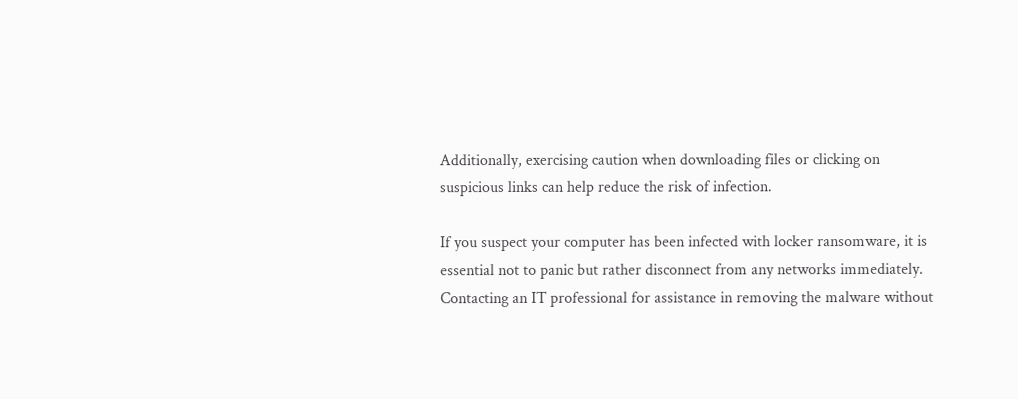Additionally, exercising caution when downloading files or clicking on suspicious links can help reduce the risk of infection.

If you suspect your computer has been infected with locker ransomware, it is essential not to panic but rather disconnect from any networks immediately. Contacting an IT professional for assistance in removing the malware without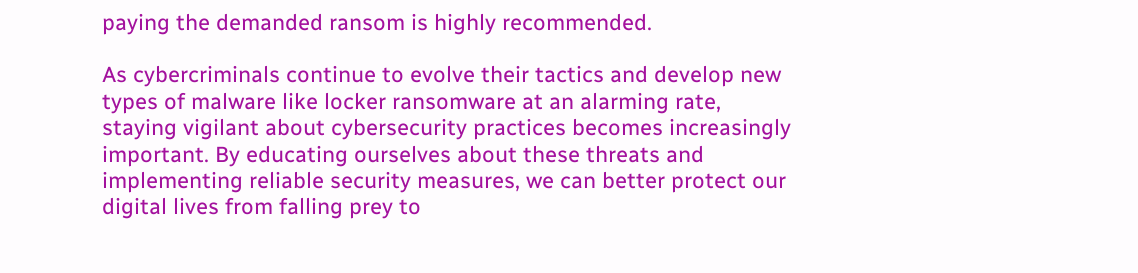paying the demanded ransom is highly recommended.

As cybercriminals continue to evolve their tactics and develop new types of malware like locker ransomware at an alarming rate, staying vigilant about cybersecurity practices becomes increasingly important. By educating ourselves about these threats and implementing reliable security measures, we can better protect our digital lives from falling prey to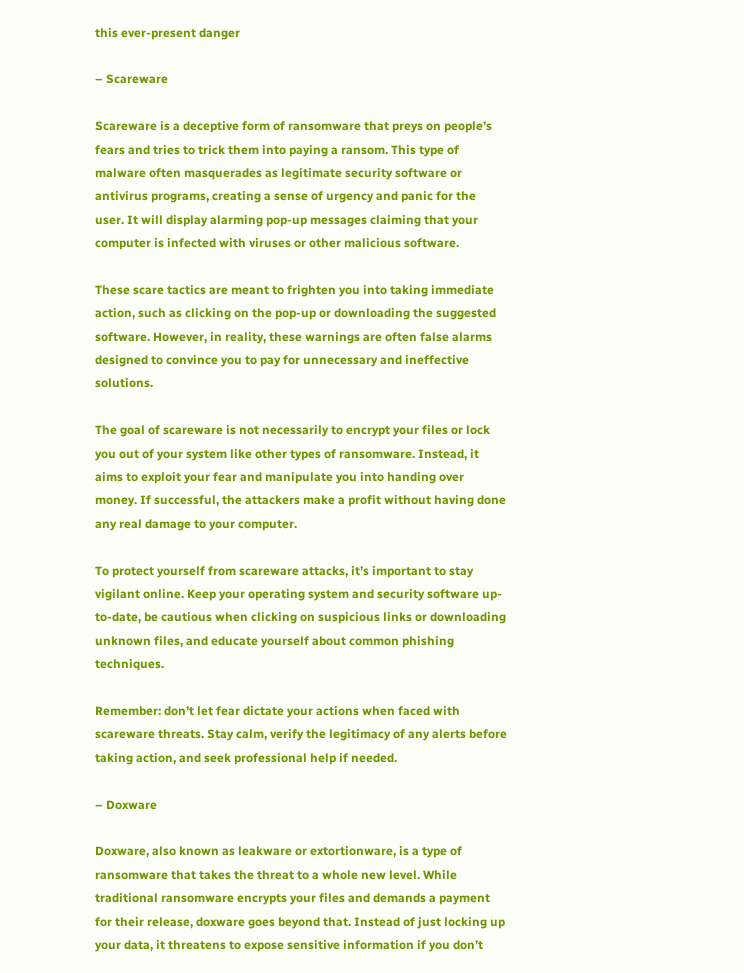this ever-present danger

– Scareware

Scareware is a deceptive form of ransomware that preys on people’s fears and tries to trick them into paying a ransom. This type of malware often masquerades as legitimate security software or antivirus programs, creating a sense of urgency and panic for the user. It will display alarming pop-up messages claiming that your computer is infected with viruses or other malicious software.

These scare tactics are meant to frighten you into taking immediate action, such as clicking on the pop-up or downloading the suggested software. However, in reality, these warnings are often false alarms designed to convince you to pay for unnecessary and ineffective solutions.

The goal of scareware is not necessarily to encrypt your files or lock you out of your system like other types of ransomware. Instead, it aims to exploit your fear and manipulate you into handing over money. If successful, the attackers make a profit without having done any real damage to your computer.

To protect yourself from scareware attacks, it’s important to stay vigilant online. Keep your operating system and security software up-to-date, be cautious when clicking on suspicious links or downloading unknown files, and educate yourself about common phishing techniques.

Remember: don’t let fear dictate your actions when faced with scareware threats. Stay calm, verify the legitimacy of any alerts before taking action, and seek professional help if needed.

– Doxware

Doxware, also known as leakware or extortionware, is a type of ransomware that takes the threat to a whole new level. While traditional ransomware encrypts your files and demands a payment for their release, doxware goes beyond that. Instead of just locking up your data, it threatens to expose sensitive information if you don’t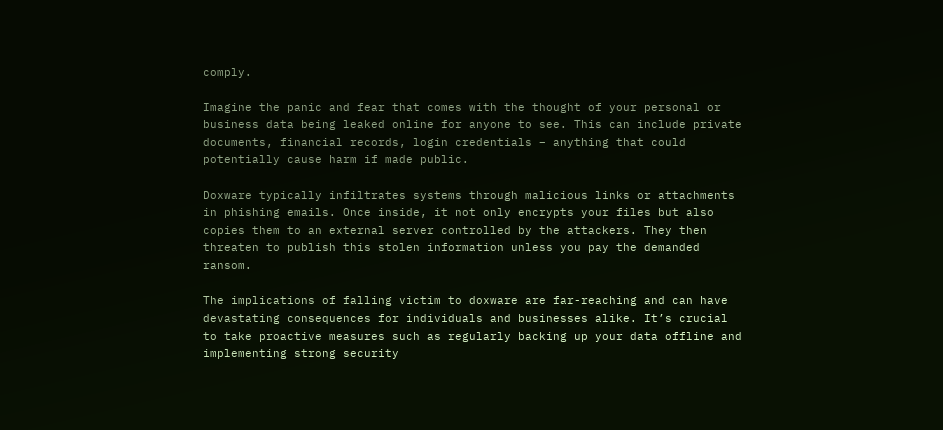comply.

Imagine the panic and fear that comes with the thought of your personal or business data being leaked online for anyone to see. This can include private documents, financial records, login credentials – anything that could potentially cause harm if made public.

Doxware typically infiltrates systems through malicious links or attachments in phishing emails. Once inside, it not only encrypts your files but also copies them to an external server controlled by the attackers. They then threaten to publish this stolen information unless you pay the demanded ransom.

The implications of falling victim to doxware are far-reaching and can have devastating consequences for individuals and businesses alike. It’s crucial to take proactive measures such as regularly backing up your data offline and implementing strong security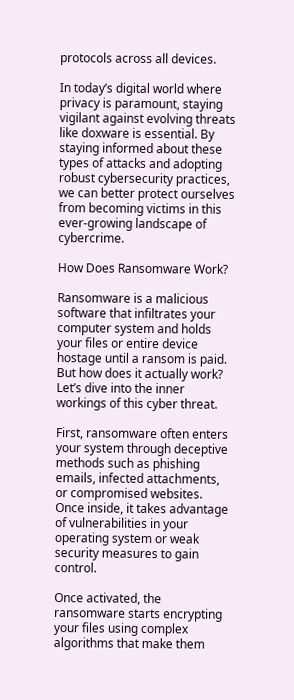protocols across all devices.

In today’s digital world where privacy is paramount, staying vigilant against evolving threats like doxware is essential. By staying informed about these types of attacks and adopting robust cybersecurity practices, we can better protect ourselves from becoming victims in this ever-growing landscape of cybercrime.

How Does Ransomware Work?

Ransomware is a malicious software that infiltrates your computer system and holds your files or entire device hostage until a ransom is paid. But how does it actually work? Let’s dive into the inner workings of this cyber threat.

First, ransomware often enters your system through deceptive methods such as phishing emails, infected attachments, or compromised websites. Once inside, it takes advantage of vulnerabilities in your operating system or weak security measures to gain control.

Once activated, the ransomware starts encrypting your files using complex algorithms that make them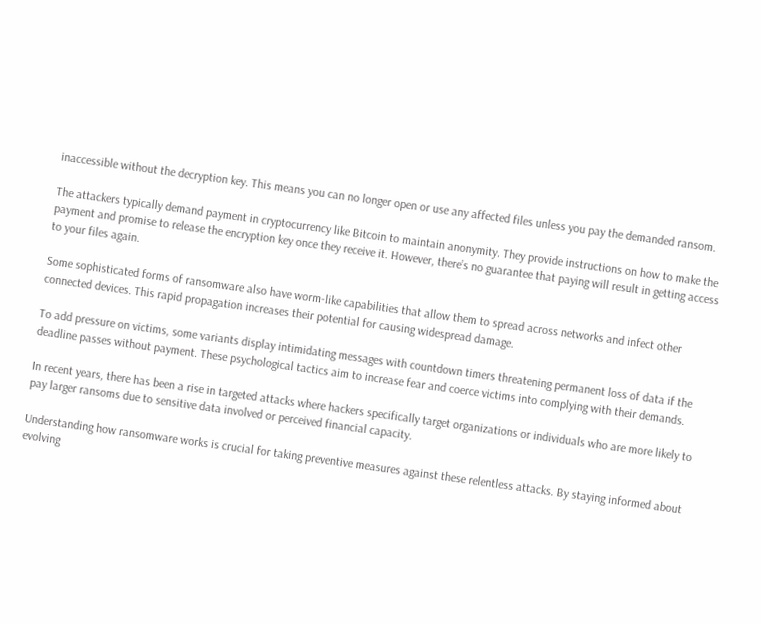inaccessible without the decryption key. This means you can no longer open or use any affected files unless you pay the demanded ransom.

The attackers typically demand payment in cryptocurrency like Bitcoin to maintain anonymity. They provide instructions on how to make the payment and promise to release the encryption key once they receive it. However, there’s no guarantee that paying will result in getting access to your files again.

Some sophisticated forms of ransomware also have worm-like capabilities that allow them to spread across networks and infect other connected devices. This rapid propagation increases their potential for causing widespread damage.

To add pressure on victims, some variants display intimidating messages with countdown timers threatening permanent loss of data if the deadline passes without payment. These psychological tactics aim to increase fear and coerce victims into complying with their demands.

In recent years, there has been a rise in targeted attacks where hackers specifically target organizations or individuals who are more likely to pay larger ransoms due to sensitive data involved or perceived financial capacity.

Understanding how ransomware works is crucial for taking preventive measures against these relentless attacks. By staying informed about evolving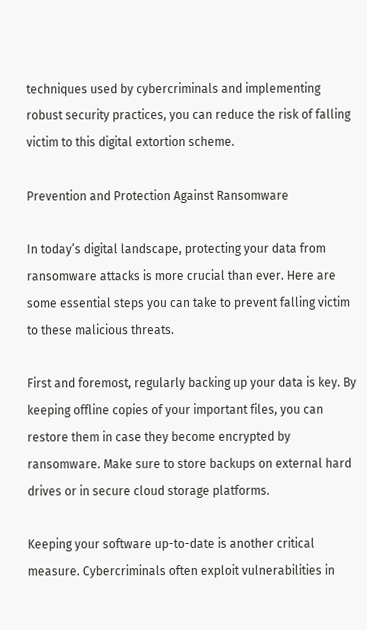techniques used by cybercriminals and implementing robust security practices, you can reduce the risk of falling victim to this digital extortion scheme.

Prevention and Protection Against Ransomware

In today’s digital landscape, protecting your data from ransomware attacks is more crucial than ever. Here are some essential steps you can take to prevent falling victim to these malicious threats.

First and foremost, regularly backing up your data is key. By keeping offline copies of your important files, you can restore them in case they become encrypted by ransomware. Make sure to store backups on external hard drives or in secure cloud storage platforms.

Keeping your software up-to-date is another critical measure. Cybercriminals often exploit vulnerabilities in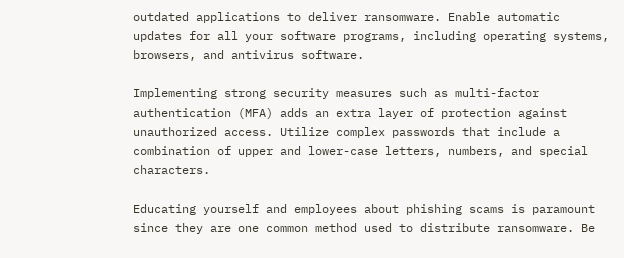outdated applications to deliver ransomware. Enable automatic updates for all your software programs, including operating systems, browsers, and antivirus software.

Implementing strong security measures such as multi-factor authentication (MFA) adds an extra layer of protection against unauthorized access. Utilize complex passwords that include a combination of upper and lower-case letters, numbers, and special characters.

Educating yourself and employees about phishing scams is paramount since they are one common method used to distribute ransomware. Be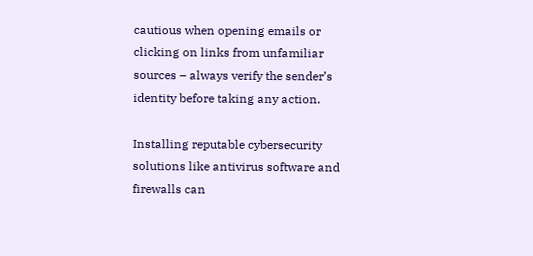cautious when opening emails or clicking on links from unfamiliar sources – always verify the sender’s identity before taking any action.

Installing reputable cybersecurity solutions like antivirus software and firewalls can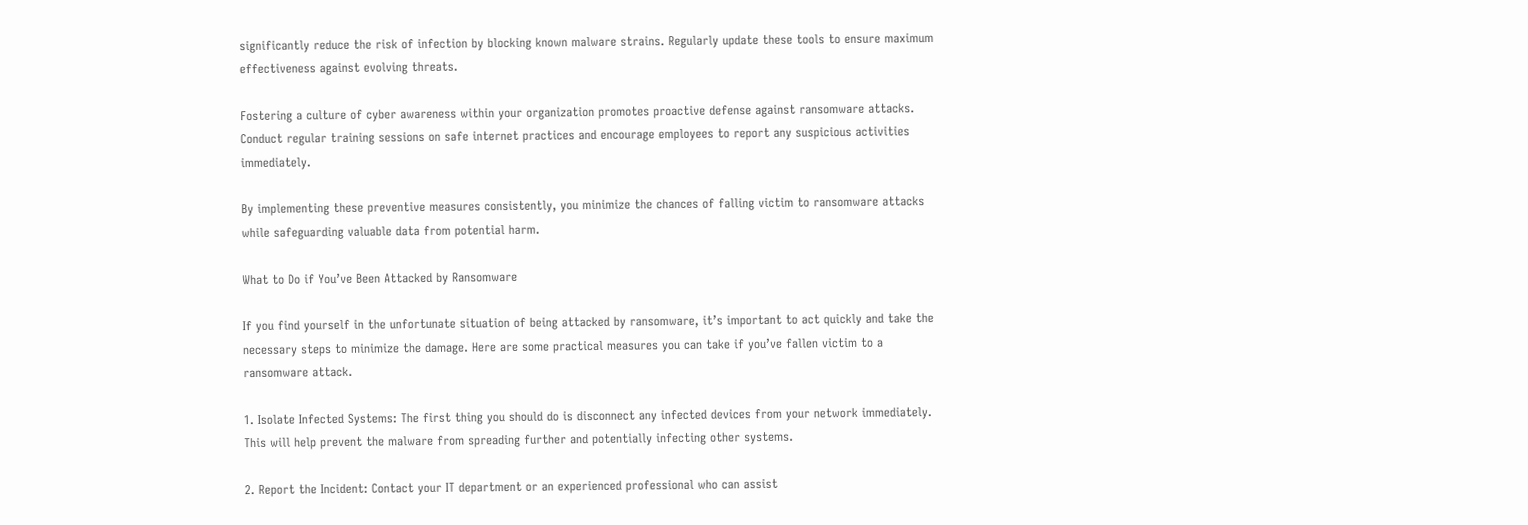significantly reduce the risk of infection by blocking known malware strains. Regularly update these tools to ensure maximum effectiveness against evolving threats.

Fostering a culture of cyber awareness within your organization promotes proactive defense against ransomware attacks. Conduct regular training sessions on safe internet practices and encourage employees to report any suspicious activities immediately.

By implementing these preventive measures consistently, you minimize the chances of falling victim to ransomware attacks while safeguarding valuable data from potential harm.

What to Do if You’ve Been Attacked by Ransomware

If you find yourself in the unfortunate situation of being attacked by ransomware, it’s important to act quickly and take the necessary steps to minimize the damage. Here are some practical measures you can take if you’ve fallen victim to a ransomware attack.

1. Isolate Infected Systems: The first thing you should do is disconnect any infected devices from your network immediately. This will help prevent the malware from spreading further and potentially infecting other systems.

2. Report the Incident: Contact your IT department or an experienced professional who can assist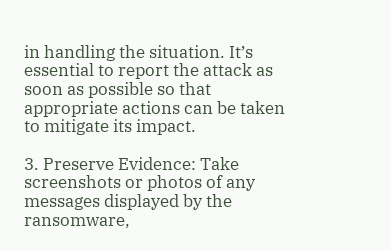in handling the situation. It’s essential to report the attack as soon as possible so that appropriate actions can be taken to mitigate its impact.

3. Preserve Evidence: Take screenshots or photos of any messages displayed by the ransomware,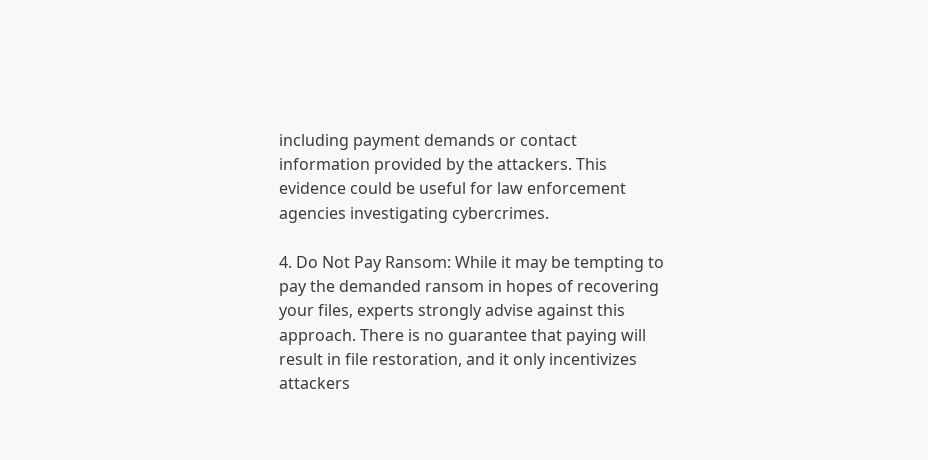including payment demands or contact information provided by the attackers. This evidence could be useful for law enforcement agencies investigating cybercrimes.

4. Do Not Pay Ransom: While it may be tempting to pay the demanded ransom in hopes of recovering your files, experts strongly advise against this approach. There is no guarantee that paying will result in file restoration, and it only incentivizes attackers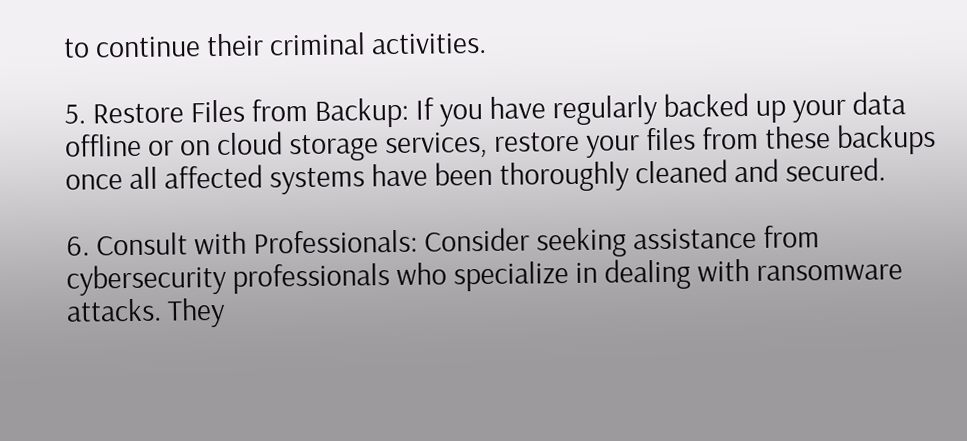to continue their criminal activities.

5. Restore Files from Backup: If you have regularly backed up your data offline or on cloud storage services, restore your files from these backups once all affected systems have been thoroughly cleaned and secured.

6. Consult with Professionals: Consider seeking assistance from cybersecurity professionals who specialize in dealing with ransomware attacks. They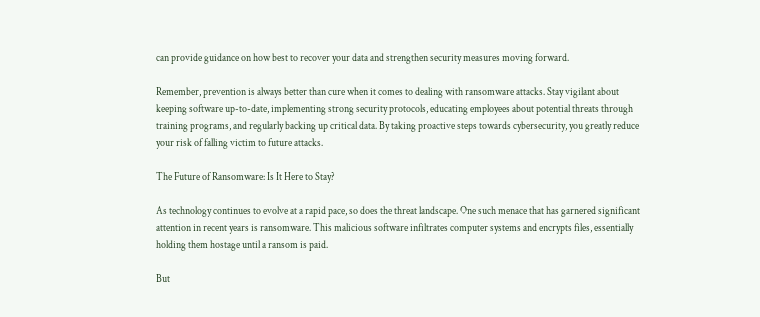can provide guidance on how best to recover your data and strengthen security measures moving forward.

Remember, prevention is always better than cure when it comes to dealing with ransomware attacks. Stay vigilant about keeping software up-to-date, implementing strong security protocols, educating employees about potential threats through training programs, and regularly backing up critical data. By taking proactive steps towards cybersecurity, you greatly reduce your risk of falling victim to future attacks.

The Future of Ransomware: Is It Here to Stay?

As technology continues to evolve at a rapid pace, so does the threat landscape. One such menace that has garnered significant attention in recent years is ransomware. This malicious software infiltrates computer systems and encrypts files, essentially holding them hostage until a ransom is paid.

But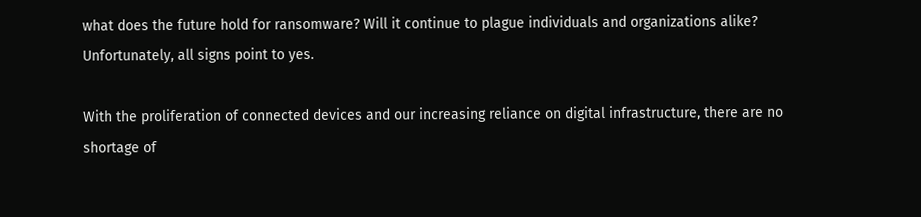what does the future hold for ransomware? Will it continue to plague individuals and organizations alike? Unfortunately, all signs point to yes.

With the proliferation of connected devices and our increasing reliance on digital infrastructure, there are no shortage of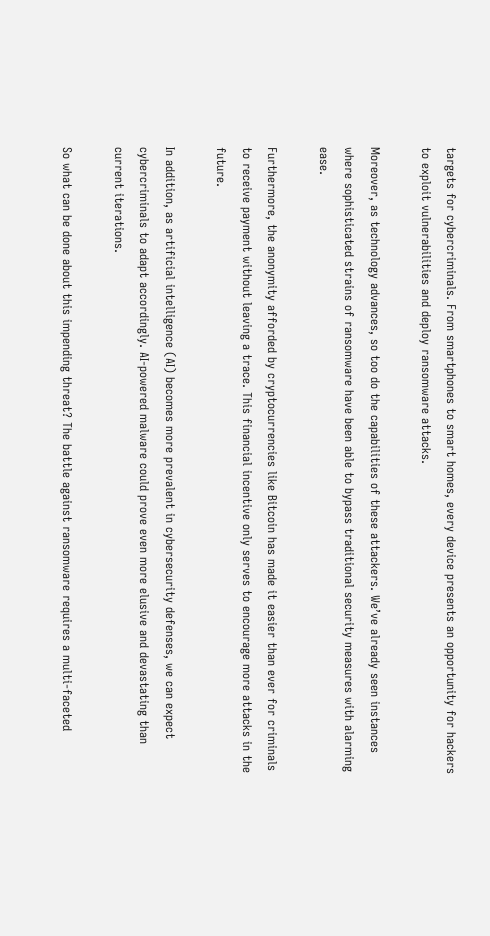targets for cybercriminals. From smartphones to smart homes, every device presents an opportunity for hackers to exploit vulnerabilities and deploy ransomware attacks.

Moreover, as technology advances, so too do the capabilities of these attackers. We’ve already seen instances where sophisticated strains of ransomware have been able to bypass traditional security measures with alarming ease.

Furthermore, the anonymity afforded by cryptocurrencies like Bitcoin has made it easier than ever for criminals to receive payment without leaving a trace. This financial incentive only serves to encourage more attacks in the future.

In addition, as artificial intelligence (AI) becomes more prevalent in cybersecurity defenses, we can expect cybercriminals to adapt accordingly. AI-powered malware could prove even more elusive and devastating than current iterations.

So what can be done about this impending threat? The battle against ransomware requires a multi-faceted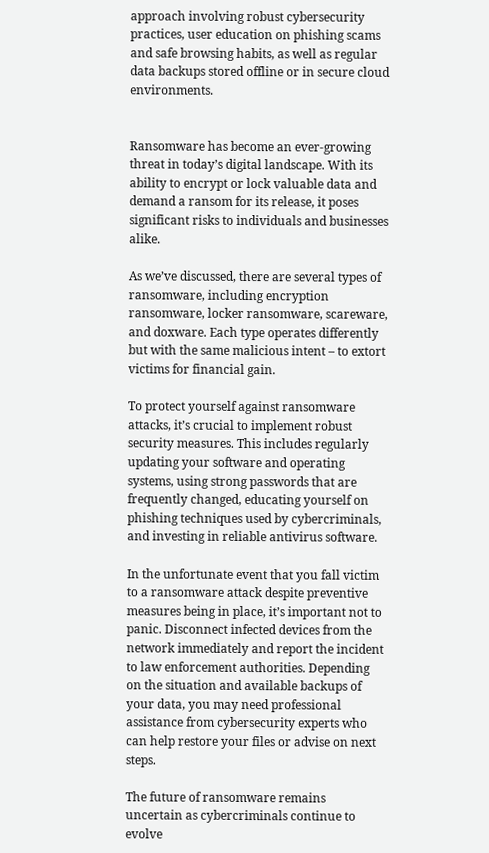approach involving robust cybersecurity practices, user education on phishing scams and safe browsing habits, as well as regular data backups stored offline or in secure cloud environments.


Ransomware has become an ever-growing threat in today’s digital landscape. With its ability to encrypt or lock valuable data and demand a ransom for its release, it poses significant risks to individuals and businesses alike.

As we’ve discussed, there are several types of ransomware, including encryption ransomware, locker ransomware, scareware, and doxware. Each type operates differently but with the same malicious intent – to extort victims for financial gain.

To protect yourself against ransomware attacks, it’s crucial to implement robust security measures. This includes regularly updating your software and operating systems, using strong passwords that are frequently changed, educating yourself on phishing techniques used by cybercriminals, and investing in reliable antivirus software.

In the unfortunate event that you fall victim to a ransomware attack despite preventive measures being in place, it’s important not to panic. Disconnect infected devices from the network immediately and report the incident to law enforcement authorities. Depending on the situation and available backups of your data, you may need professional assistance from cybersecurity experts who can help restore your files or advise on next steps.

The future of ransomware remains uncertain as cybercriminals continue to evolve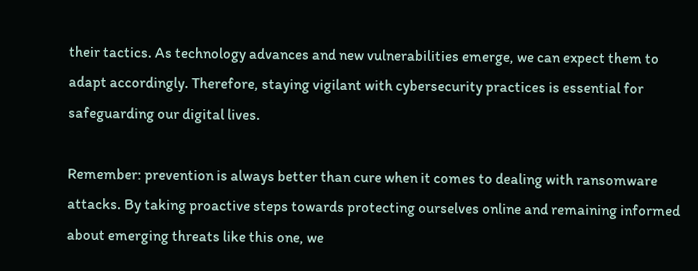their tactics. As technology advances and new vulnerabilities emerge, we can expect them to adapt accordingly. Therefore, staying vigilant with cybersecurity practices is essential for safeguarding our digital lives.

Remember: prevention is always better than cure when it comes to dealing with ransomware attacks. By taking proactive steps towards protecting ourselves online and remaining informed about emerging threats like this one, we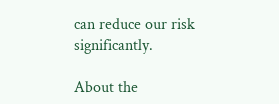can reduce our risk significantly.

About the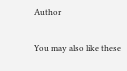Author

You may also like these